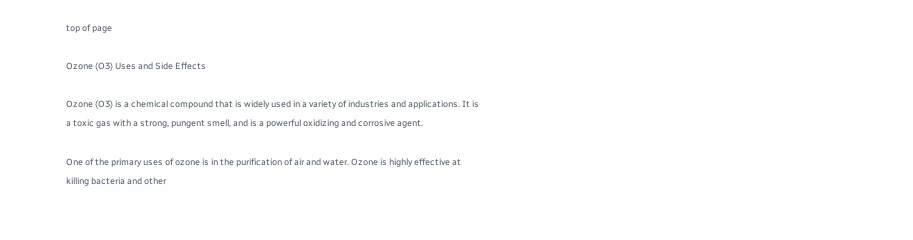top of page

Ozone (O3) Uses and Side Effects

Ozone (O3) is a chemical compound that is widely used in a variety of industries and applications. It is a toxic gas with a strong, pungent smell, and is a powerful oxidizing and corrosive agent.

One of the primary uses of ozone is in the purification of air and water. Ozone is highly effective at killing bacteria and other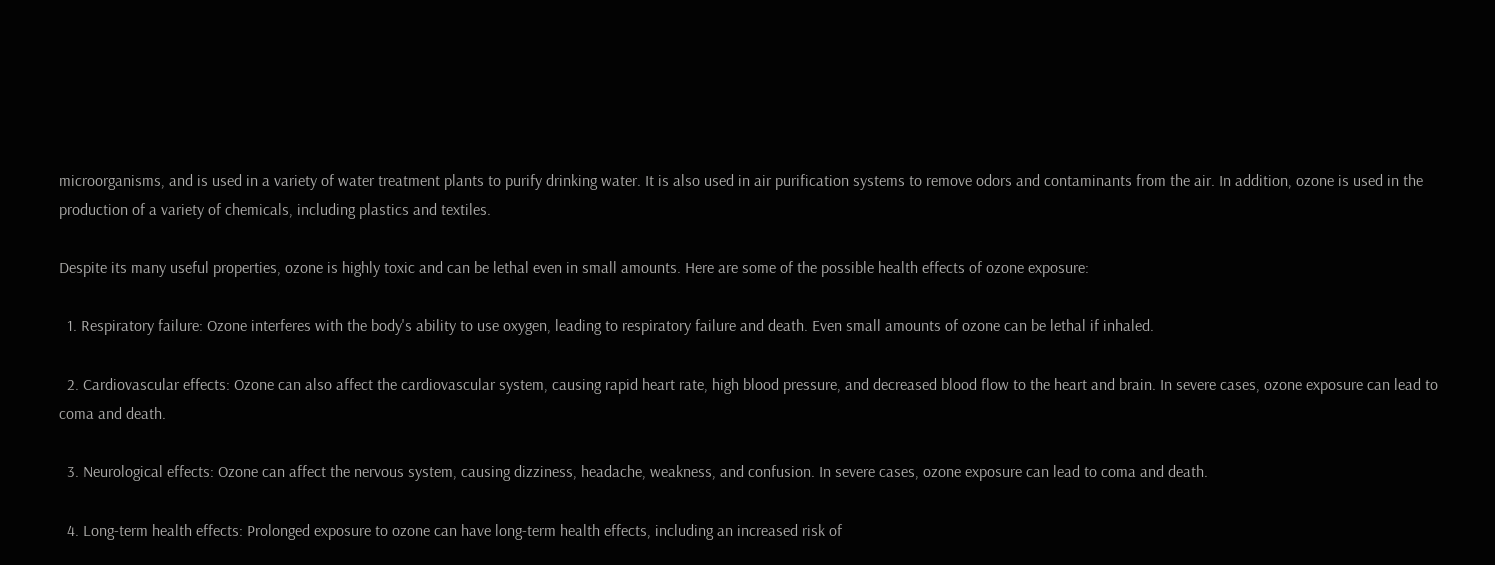microorganisms, and is used in a variety of water treatment plants to purify drinking water. It is also used in air purification systems to remove odors and contaminants from the air. In addition, ozone is used in the production of a variety of chemicals, including plastics and textiles.

Despite its many useful properties, ozone is highly toxic and can be lethal even in small amounts. Here are some of the possible health effects of ozone exposure:

  1. Respiratory failure: Ozone interferes with the body's ability to use oxygen, leading to respiratory failure and death. Even small amounts of ozone can be lethal if inhaled.

  2. Cardiovascular effects: Ozone can also affect the cardiovascular system, causing rapid heart rate, high blood pressure, and decreased blood flow to the heart and brain. In severe cases, ozone exposure can lead to coma and death.

  3. Neurological effects: Ozone can affect the nervous system, causing dizziness, headache, weakness, and confusion. In severe cases, ozone exposure can lead to coma and death.

  4. Long-term health effects: Prolonged exposure to ozone can have long-term health effects, including an increased risk of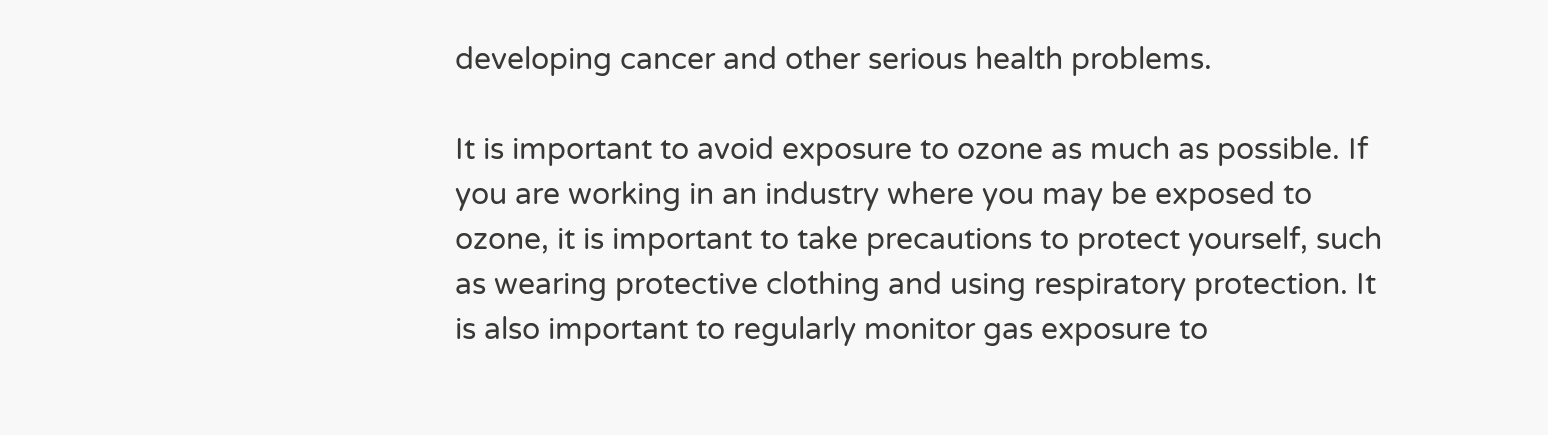developing cancer and other serious health problems.

It is important to avoid exposure to ozone as much as possible. If you are working in an industry where you may be exposed to ozone, it is important to take precautions to protect yourself, such as wearing protective clothing and using respiratory protection. It is also important to regularly monitor gas exposure to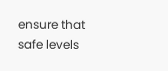ensure that safe levels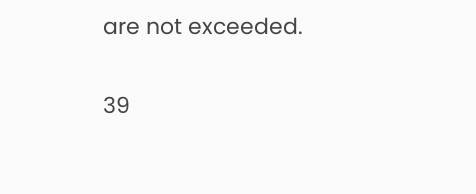are not exceeded.

39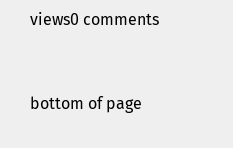views0 comments


bottom of page